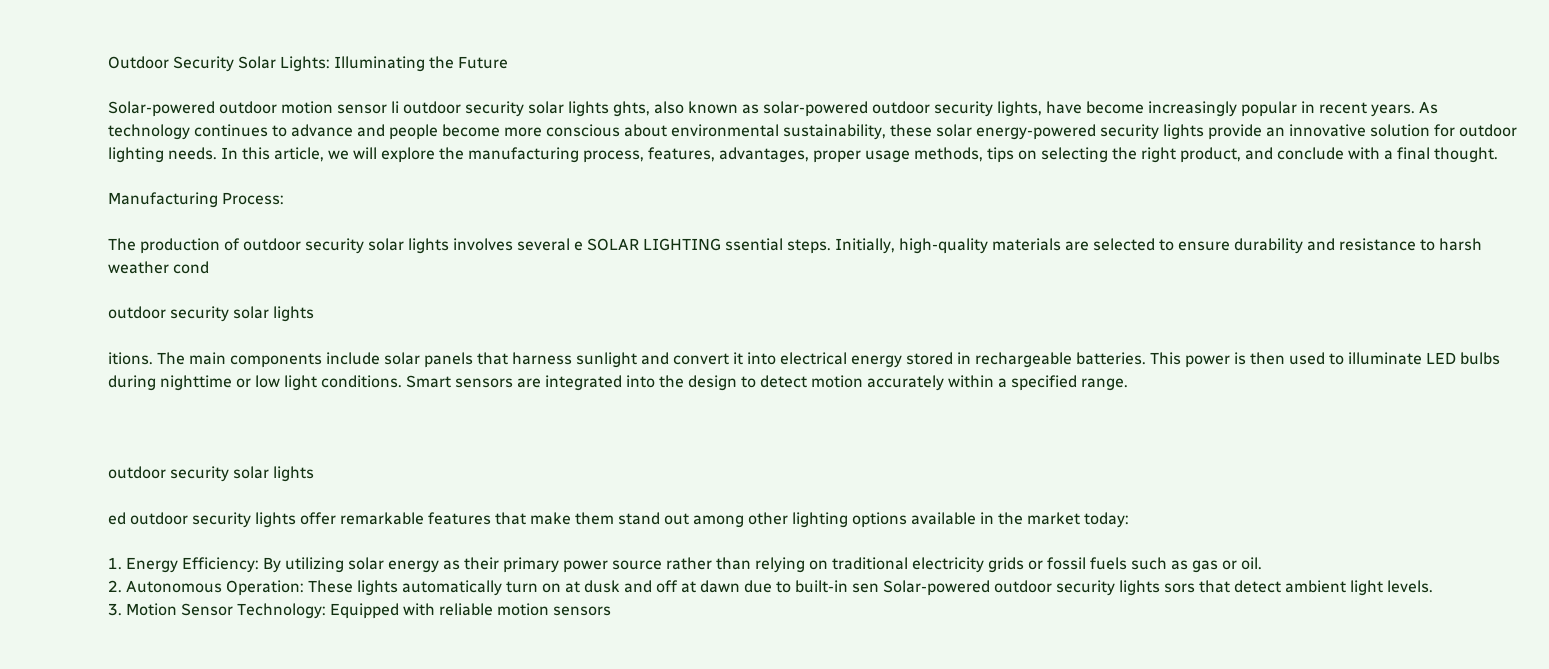Outdoor Security Solar Lights: Illuminating the Future

Solar-powered outdoor motion sensor li outdoor security solar lights ghts, also known as solar-powered outdoor security lights, have become increasingly popular in recent years. As technology continues to advance and people become more conscious about environmental sustainability, these solar energy-powered security lights provide an innovative solution for outdoor lighting needs. In this article, we will explore the manufacturing process, features, advantages, proper usage methods, tips on selecting the right product, and conclude with a final thought.

Manufacturing Process:

The production of outdoor security solar lights involves several e SOLAR LIGHTING ssential steps. Initially, high-quality materials are selected to ensure durability and resistance to harsh weather cond

outdoor security solar lights

itions. The main components include solar panels that harness sunlight and convert it into electrical energy stored in rechargeable batteries. This power is then used to illuminate LED bulbs during nighttime or low light conditions. Smart sensors are integrated into the design to detect motion accurately within a specified range.



outdoor security solar lights

ed outdoor security lights offer remarkable features that make them stand out among other lighting options available in the market today:

1. Energy Efficiency: By utilizing solar energy as their primary power source rather than relying on traditional electricity grids or fossil fuels such as gas or oil.
2. Autonomous Operation: These lights automatically turn on at dusk and off at dawn due to built-in sen Solar-powered outdoor security lights sors that detect ambient light levels.
3. Motion Sensor Technology: Equipped with reliable motion sensors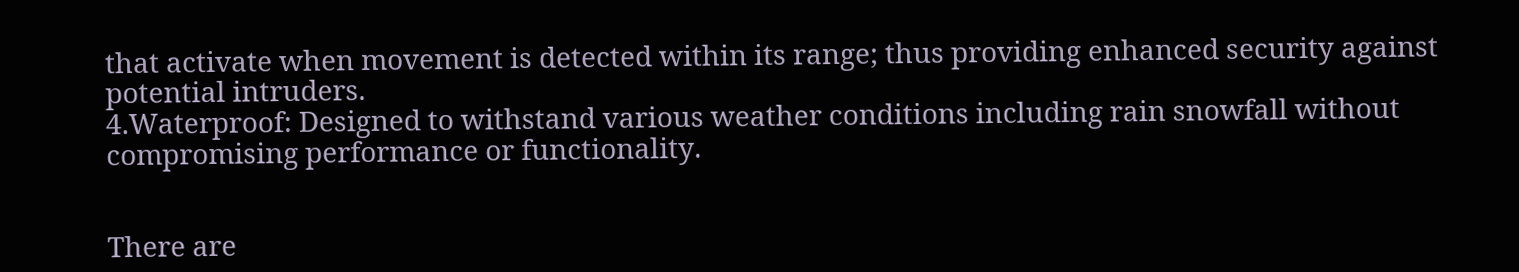that activate when movement is detected within its range; thus providing enhanced security against potential intruders.
4.Waterproof: Designed to withstand various weather conditions including rain snowfall without compromising performance or functionality.


There are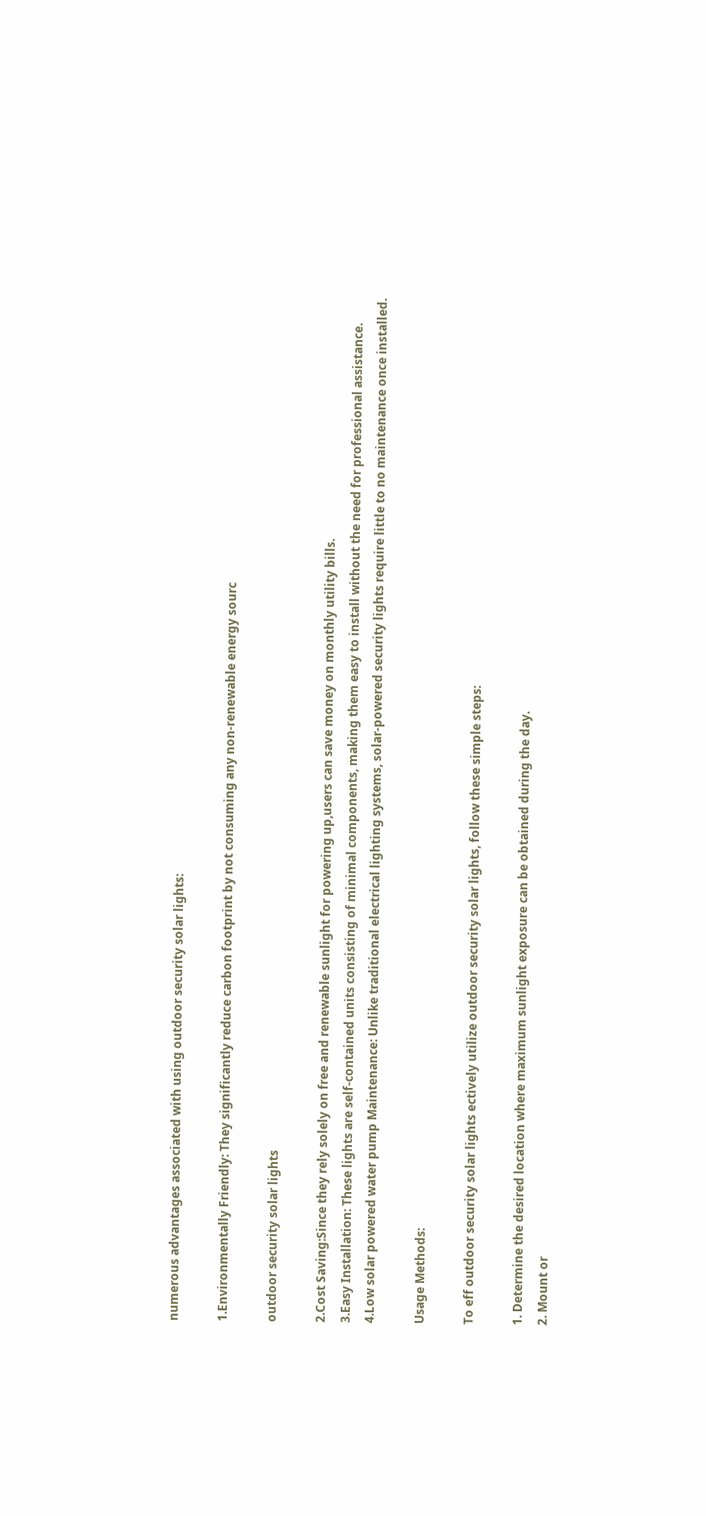numerous advantages associated with using outdoor security solar lights:

1.Environmentally Friendly: They significantly reduce carbon footprint by not consuming any non-renewable energy sourc

outdoor security solar lights

2.Cost Saving:Since they rely solely on free and renewable sunlight for powering up,users can save money on monthly utility bills.
3.Easy Installation: These lights are self-contained units consisting of minimal components, making them easy to install without the need for professional assistance.
4.Low solar powered water pump Maintenance: Unlike traditional electrical lighting systems, solar-powered security lights require little to no maintenance once installed.

Usage Methods:

To eff outdoor security solar lights ectively utilize outdoor security solar lights, follow these simple steps:

1. Determine the desired location where maximum sunlight exposure can be obtained during the day.
2. Mount or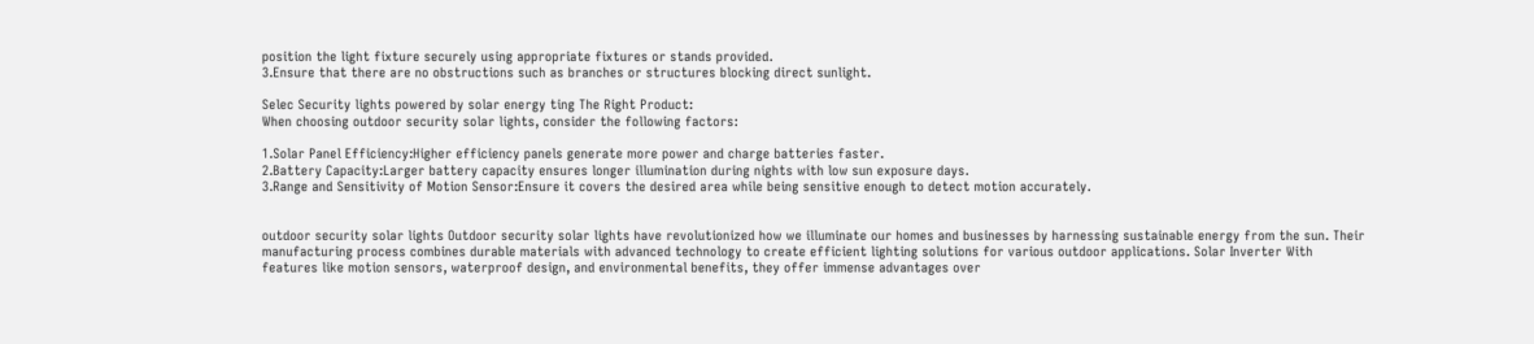position the light fixture securely using appropriate fixtures or stands provided.
3.Ensure that there are no obstructions such as branches or structures blocking direct sunlight.

Selec Security lights powered by solar energy ting The Right Product:
When choosing outdoor security solar lights, consider the following factors:

1.Solar Panel Efficiency:Higher efficiency panels generate more power and charge batteries faster.
2.Battery Capacity:Larger battery capacity ensures longer illumination during nights with low sun exposure days.
3.Range and Sensitivity of Motion Sensor:Ensure it covers the desired area while being sensitive enough to detect motion accurately.


outdoor security solar lights Outdoor security solar lights have revolutionized how we illuminate our homes and businesses by harnessing sustainable energy from the sun. Their manufacturing process combines durable materials with advanced technology to create efficient lighting solutions for various outdoor applications. Solar Inverter With features like motion sensors, waterproof design, and environmental benefits, they offer immense advantages over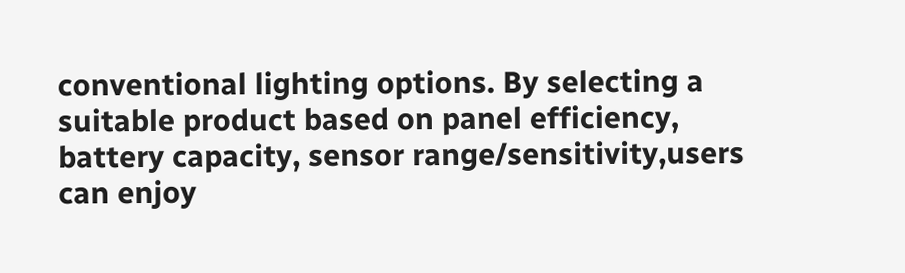conventional lighting options. By selecting a suitable product based on panel efficiency, battery capacity, sensor range/sensitivity,users can enjoy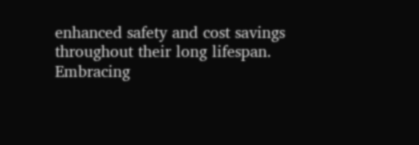enhanced safety and cost savings throughout their long lifespan. Embracing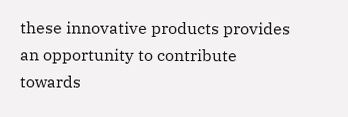these innovative products provides an opportunity to contribute towards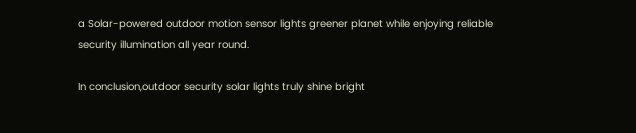a Solar-powered outdoor motion sensor lights greener planet while enjoying reliable security illumination all year round.

In conclusion,outdoor security solar lights truly shine bright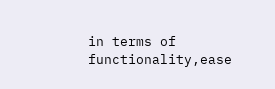in terms of functionality,ease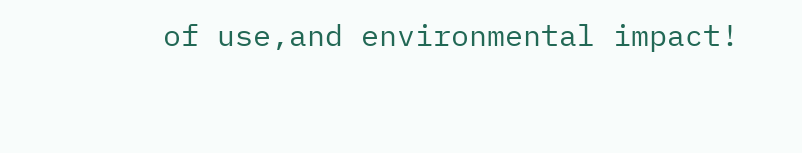of use,and environmental impact!